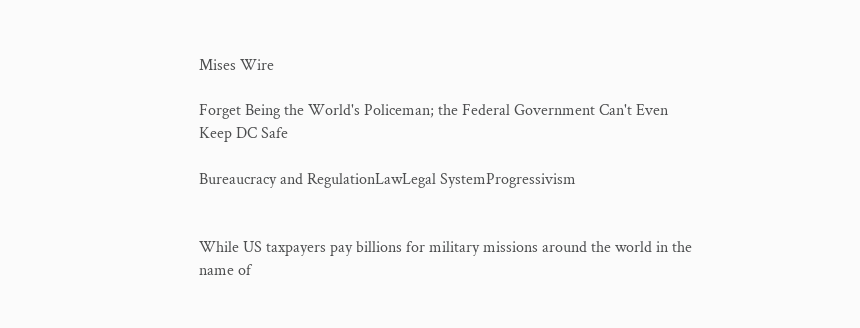Mises Wire

Forget Being the World's Policeman; the Federal Government Can't Even Keep DC Safe

Bureaucracy and RegulationLawLegal SystemProgressivism


While US taxpayers pay billions for military missions around the world in the name of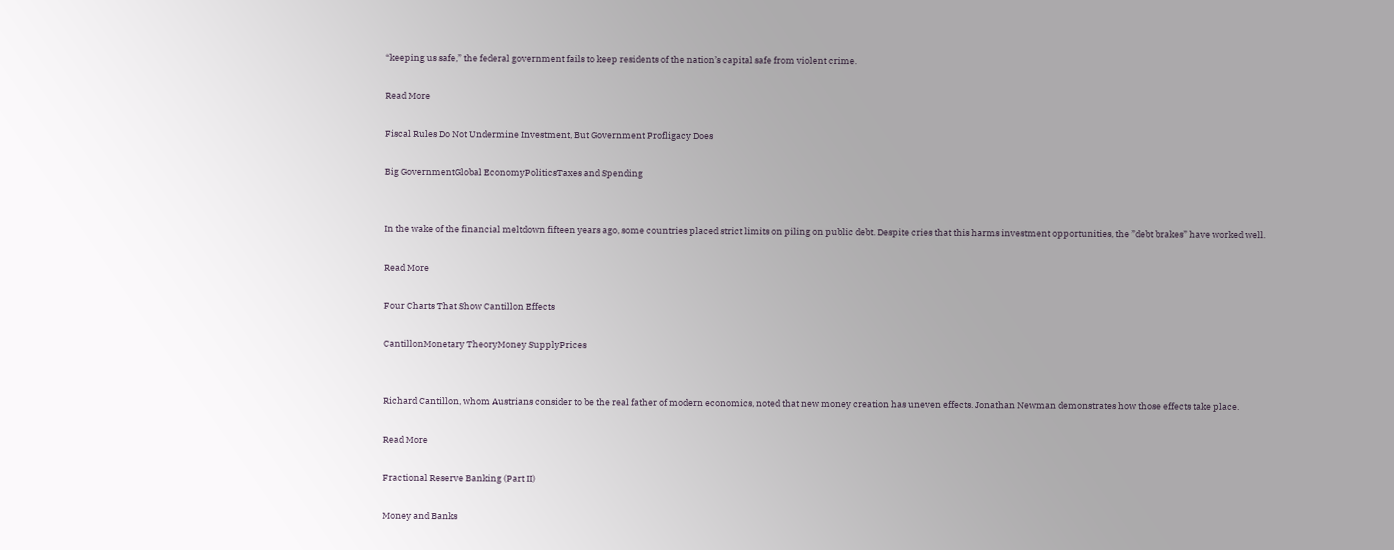“keeping us safe,” the federal government fails to keep residents of the nation’s capital safe from violent crime.

Read More

Fiscal Rules Do Not Undermine Investment, But Government Profligacy Does

Big GovernmentGlobal EconomyPoliticsTaxes and Spending


In the wake of the financial meltdown fifteen years ago, some countries placed strict limits on piling on public debt. Despite cries that this harms investment opportunities, the ”debt brakes” have worked well.

Read More

Four Charts That Show Cantillon Effects

CantillonMonetary TheoryMoney SupplyPrices


Richard Cantillon, whom Austrians consider to be the real father of modern economics, noted that new money creation has uneven effects. Jonathan Newman demonstrates how those effects take place.

Read More

Fractional Reserve Banking (Part II)

Money and Banks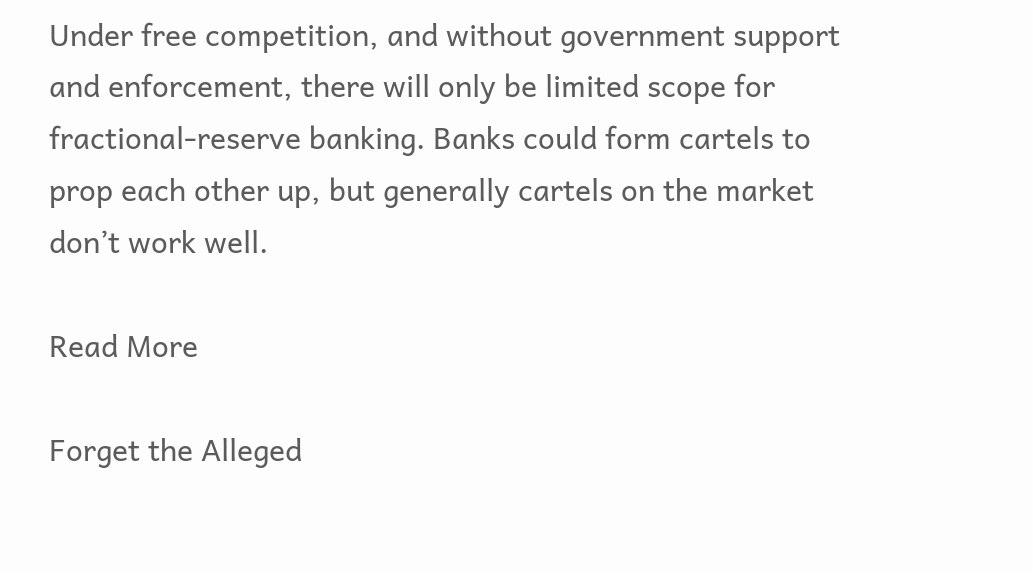Under free competition, and without government support and enforcement, there will only be limited scope for fractional-reserve banking. Banks could form cartels to prop each other up, but generally cartels on the market don’t work well.

Read More

Forget the Alleged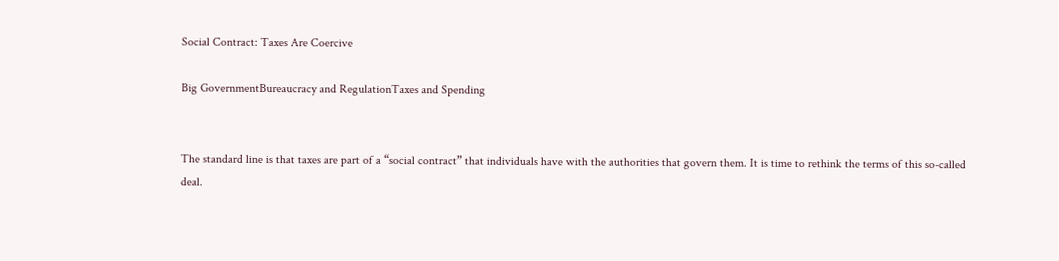Social Contract: Taxes Are Coercive

Big GovernmentBureaucracy and RegulationTaxes and Spending


The standard line is that taxes are part of a “social contract” that individuals have with the authorities that govern them. It is time to rethink the terms of this so-called deal.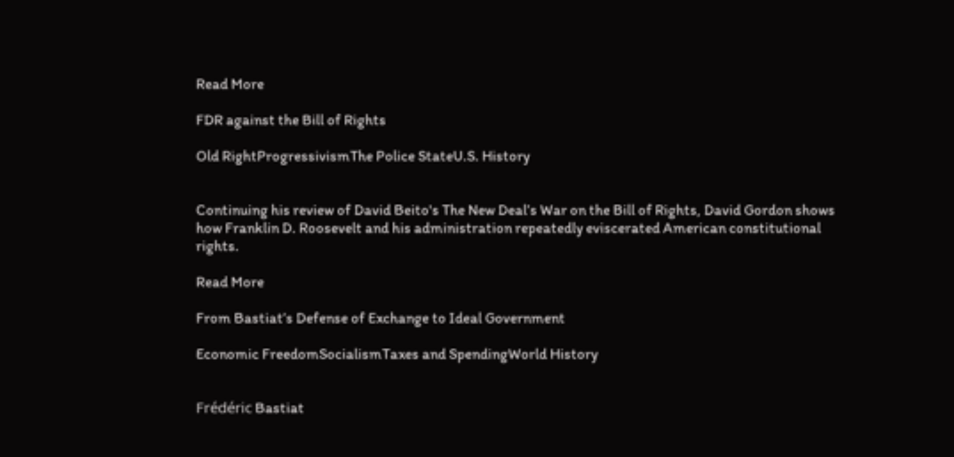Read More

FDR against the Bill of Rights

Old RightProgressivismThe Police StateU.S. History


Continuing his review of David Beito's The New Deal’s War on the Bill of Rights, David Gordon shows how Franklin D. Roosevelt and his administration repeatedly eviscerated American constitutional rights.

Read More

From Bastiat’s Defense of Exchange to Ideal Government

Economic FreedomSocialismTaxes and SpendingWorld History


Frédéric Bastiat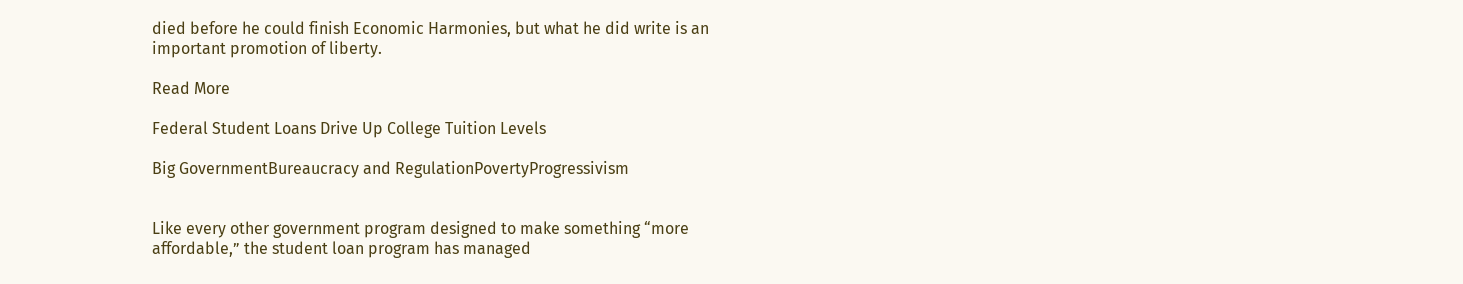died before he could finish Economic Harmonies, but what he did write is an important promotion of liberty.

Read More

Federal Student Loans Drive Up College Tuition Levels

Big GovernmentBureaucracy and RegulationPovertyProgressivism


Like every other government program designed to make something “more affordable,” the student loan program has managed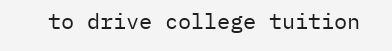to drive college tuition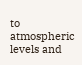to atmospheric levels and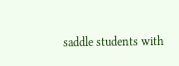saddle students with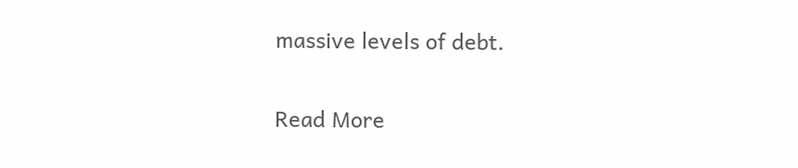massive levels of debt.

Read More